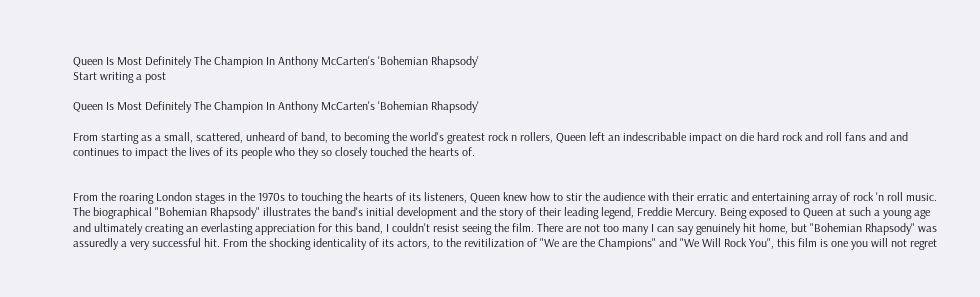Queen Is Most Definitely The Champion In Anthony McCarten's 'Bohemian Rhapsody'
Start writing a post

Queen Is Most Definitely The Champion In Anthony McCarten's 'Bohemian Rhapsody'

From starting as a small, scattered, unheard of band, to becoming the world's greatest rock n rollers, Queen left an indescribable impact on die hard rock and roll fans and and continues to impact the lives of its people who they so closely touched the hearts of.


From the roaring London stages in the 1970s to touching the hearts of its listeners, Queen knew how to stir the audience with their erratic and entertaining array of rock 'n roll music. The biographical "Bohemian Rhapsody" illustrates the band's initial development and the story of their leading legend, Freddie Mercury. Being exposed to Queen at such a young age and ultimately creating an everlasting appreciation for this band, I couldn't resist seeing the film. There are not too many I can say genuinely hit home, but "Bohemian Rhapsody" was assuredly a very successful hit. From the shocking identicality of its actors, to the revitilization of "We are the Champions" and "We Will Rock You", this film is one you will not regret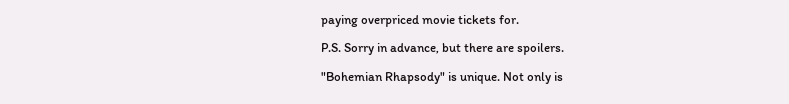paying overpriced movie tickets for.

P.S. Sorry in advance, but there are spoilers.

"Bohemian Rhapsody" is unique. Not only is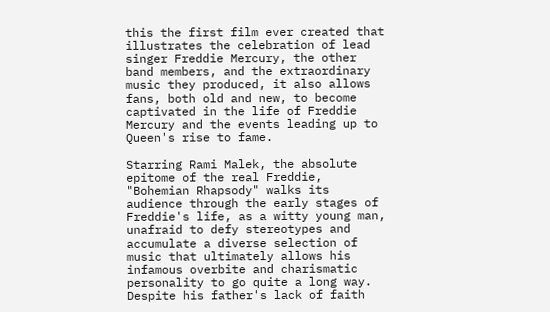this the first film ever created that illustrates the celebration of lead singer Freddie Mercury, the other band members, and the extraordinary music they produced, it also allows fans, both old and new, to become captivated in the life of Freddie Mercury and the events leading up to Queen's rise to fame.

Starring Rami Malek, the absolute epitome of the real Freddie, "Bohemian Rhapsody" walks its audience through the early stages of Freddie's life, as a witty young man, unafraid to defy stereotypes and accumulate a diverse selection of music that ultimately allows his infamous overbite and charismatic personality to go quite a long way. Despite his father's lack of faith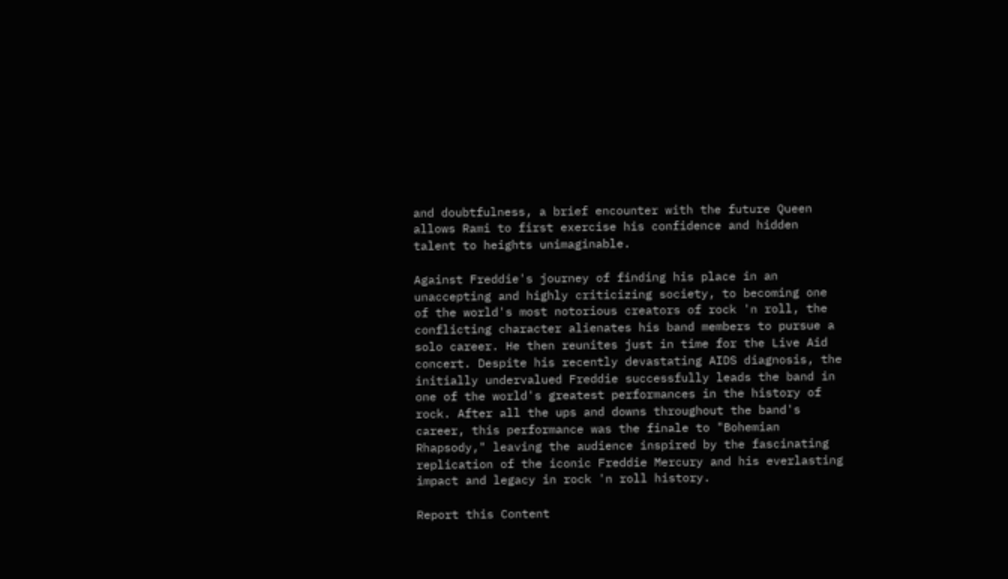and doubtfulness, a brief encounter with the future Queen allows Rami to first exercise his confidence and hidden talent to heights unimaginable.

Against Freddie's journey of finding his place in an unaccepting and highly criticizing society, to becoming one of the world's most notorious creators of rock 'n roll, the conflicting character alienates his band members to pursue a solo career. He then reunites just in time for the Live Aid concert. Despite his recently devastating AIDS diagnosis, the initially undervalued Freddie successfully leads the band in one of the world's greatest performances in the history of rock. After all the ups and downs throughout the band's career, this performance was the finale to "Bohemian Rhapsody," leaving the audience inspired by the fascinating replication of the iconic Freddie Mercury and his everlasting impact and legacy in rock 'n roll history.

Report this Content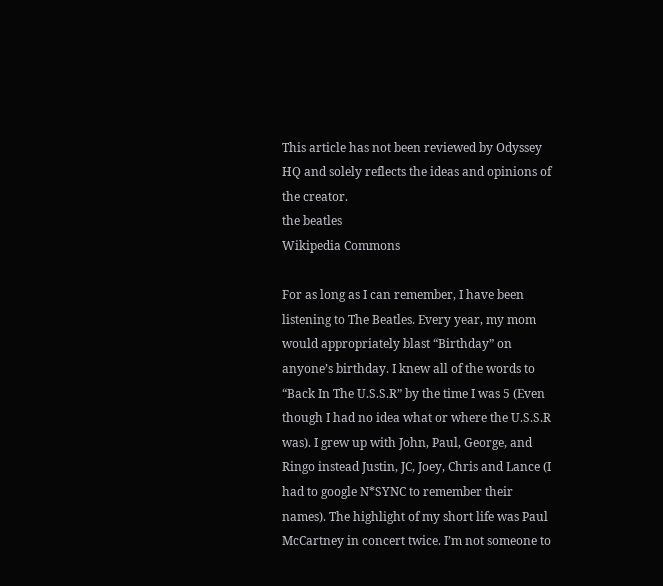This article has not been reviewed by Odyssey HQ and solely reflects the ideas and opinions of the creator.
the beatles
Wikipedia Commons

For as long as I can remember, I have been listening to The Beatles. Every year, my mom would appropriately blast “Birthday” on anyone’s birthday. I knew all of the words to “Back In The U.S.S.R” by the time I was 5 (Even though I had no idea what or where the U.S.S.R was). I grew up with John, Paul, George, and Ringo instead Justin, JC, Joey, Chris and Lance (I had to google N*SYNC to remember their names). The highlight of my short life was Paul McCartney in concert twice. I’m not someone to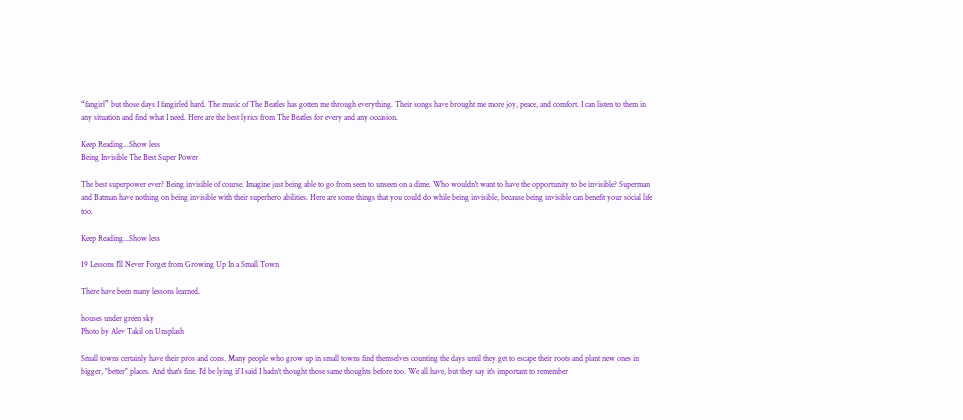“fangirl” but those days I fangirled hard. The music of The Beatles has gotten me through everything. Their songs have brought me more joy, peace, and comfort. I can listen to them in any situation and find what I need. Here are the best lyrics from The Beatles for every and any occasion.

Keep Reading...Show less
Being Invisible The Best Super Power

The best superpower ever? Being invisible of course. Imagine just being able to go from seen to unseen on a dime. Who wouldn't want to have the opportunity to be invisible? Superman and Batman have nothing on being invisible with their superhero abilities. Here are some things that you could do while being invisible, because being invisible can benefit your social life too.

Keep Reading...Show less

19 Lessons I'll Never Forget from Growing Up In a Small Town

There have been many lessons learned.

houses under green sky
Photo by Alev Takil on Unsplash

Small towns certainly have their pros and cons. Many people who grow up in small towns find themselves counting the days until they get to escape their roots and plant new ones in bigger, "better" places. And that's fine. I'd be lying if I said I hadn't thought those same thoughts before too. We all have, but they say it's important to remember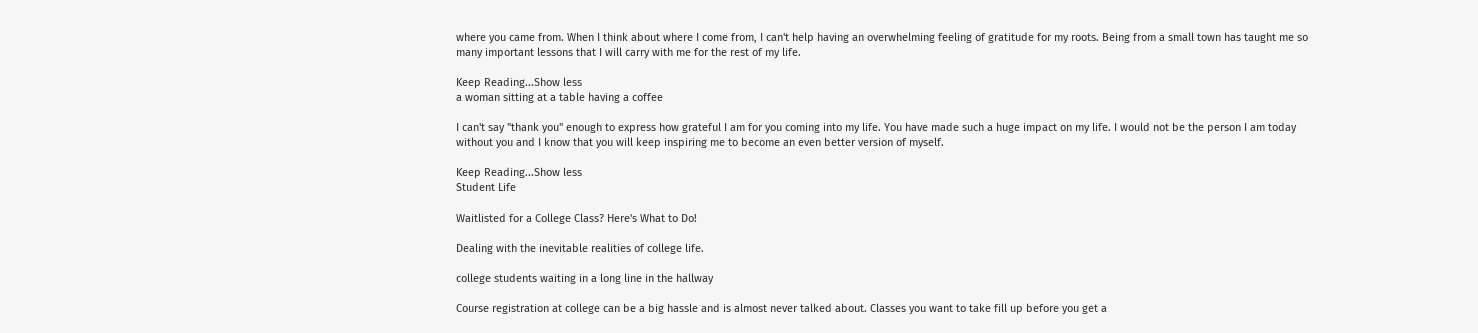where you came from. When I think about where I come from, I can't help having an overwhelming feeling of gratitude for my roots. Being from a small town has taught me so many important lessons that I will carry with me for the rest of my life.

Keep Reading...Show less
a woman sitting at a table having a coffee

I can't say "thank you" enough to express how grateful I am for you coming into my life. You have made such a huge impact on my life. I would not be the person I am today without you and I know that you will keep inspiring me to become an even better version of myself.

Keep Reading...Show less
Student Life

Waitlisted for a College Class? Here's What to Do!

Dealing with the inevitable realities of college life.

college students waiting in a long line in the hallway

Course registration at college can be a big hassle and is almost never talked about. Classes you want to take fill up before you get a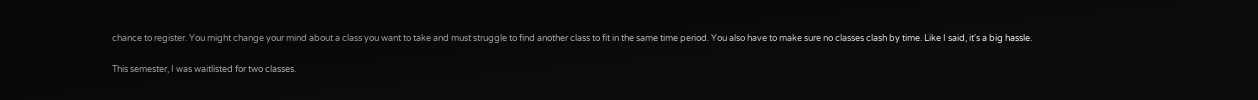chance to register. You might change your mind about a class you want to take and must struggle to find another class to fit in the same time period. You also have to make sure no classes clash by time. Like I said, it's a big hassle.

This semester, I was waitlisted for two classes.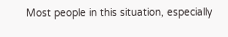Most people in this situation, especially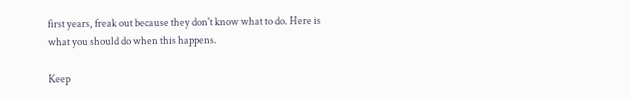first years, freak out because they don't know what to do. Here is what you should do when this happens.

Keep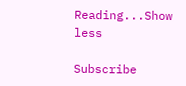Reading...Show less

Subscribe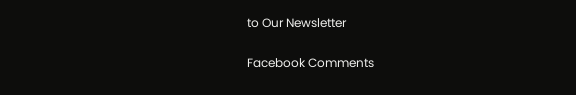to Our Newsletter

Facebook Comments